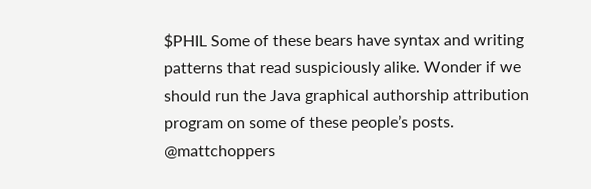$PHIL Some of these bears have syntax and writing patterns that read suspiciously alike. Wonder if we should run the Java graphical authorship attribution program on some of these people’s posts.
@mattchoppers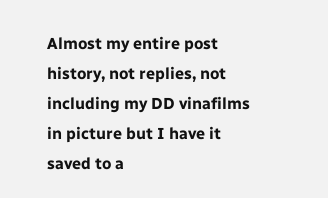Almost my entire post history, not replies, not including my DD vinafilms in picture but I have it saved to a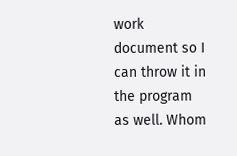work document so I can throw it in the program as well. Whom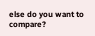else do you want to compare?